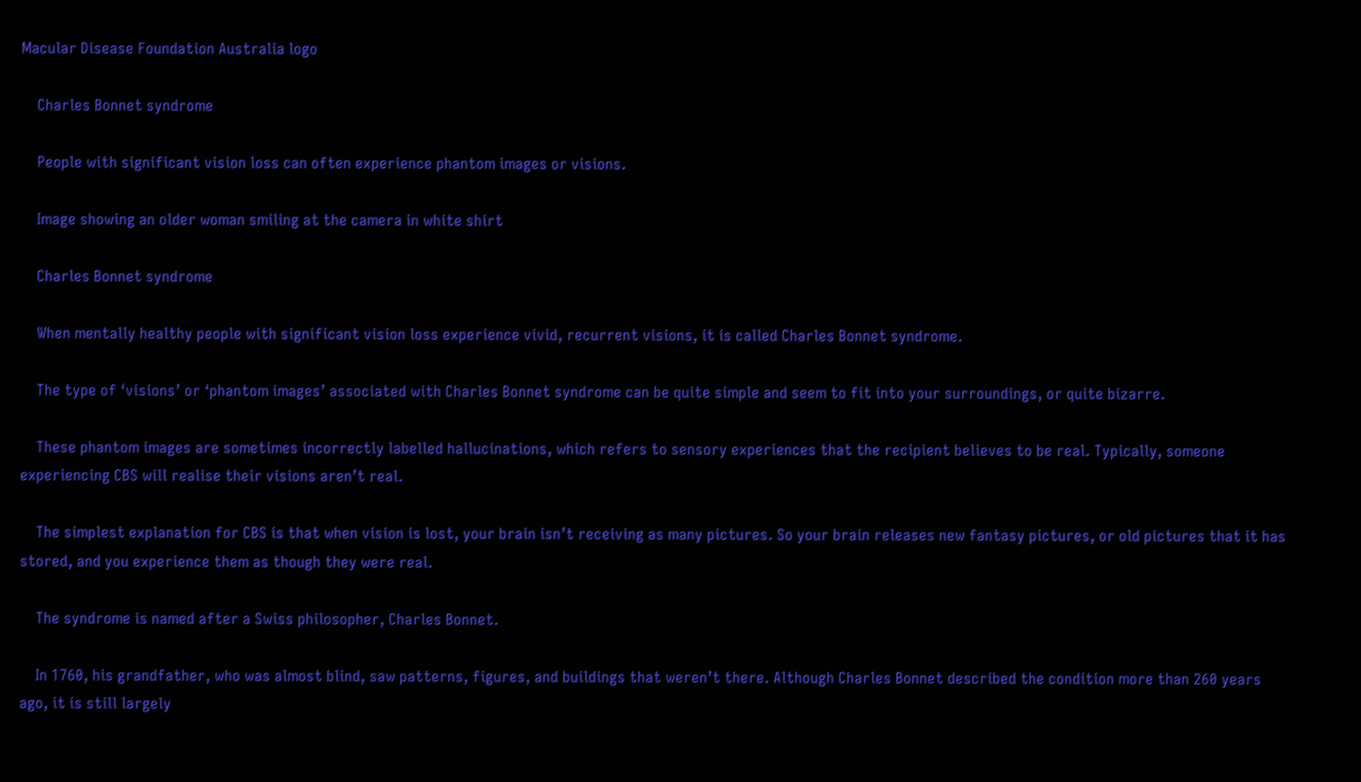Macular Disease Foundation Australia logo

    Charles Bonnet syndrome

    People with significant vision loss can often experience phantom images or visions.

    Image showing an older woman smiling at the camera in white shirt

    Charles Bonnet syndrome

    When mentally healthy people with significant vision loss experience vivid, recurrent visions, it is called Charles Bonnet syndrome.

    The type of ‘visions’ or ‘phantom images’ associated with Charles Bonnet syndrome can be quite simple and seem to fit into your surroundings, or quite bizarre.

    These phantom images are sometimes incorrectly labelled hallucinations, which refers to sensory experiences that the recipient believes to be real. Typically, someone experiencing CBS will realise their visions aren’t real.

    The simplest explanation for CBS is that when vision is lost, your brain isn’t receiving as many pictures. So your brain releases new fantasy pictures, or old pictures that it has stored, and you experience them as though they were real.

    The syndrome is named after a Swiss philosopher, Charles Bonnet.

    In 1760, his grandfather, who was almost blind, saw patterns, figures, and buildings that weren’t there. Although Charles Bonnet described the condition more than 260 years ago, it is still largely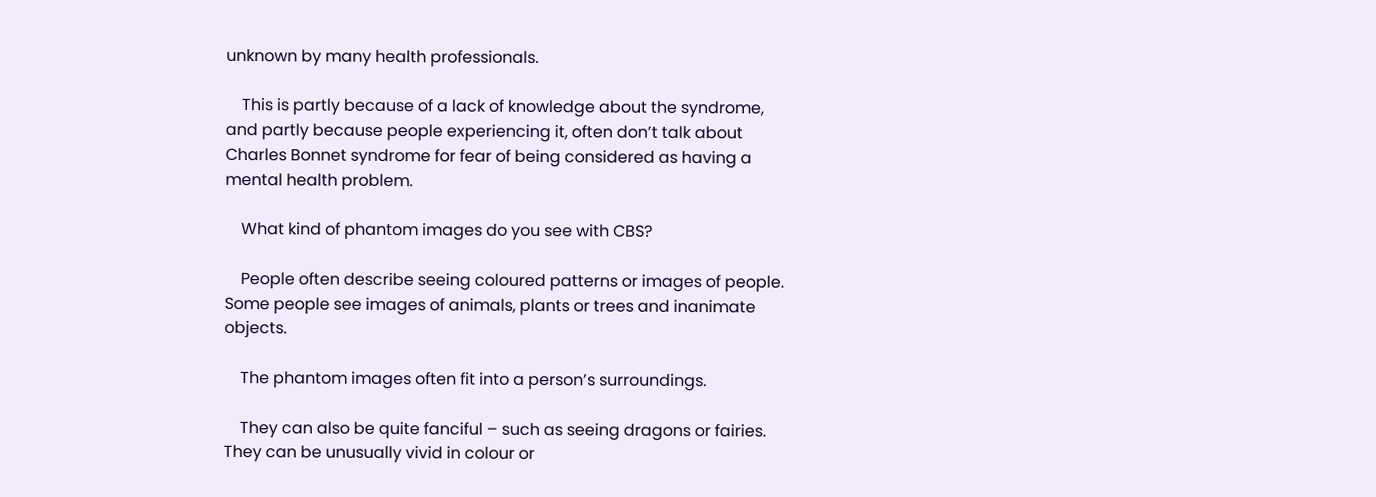unknown by many health professionals.

    This is partly because of a lack of knowledge about the syndrome, and partly because people experiencing it, often don’t talk about Charles Bonnet syndrome for fear of being considered as having a mental health problem.

    What kind of phantom images do you see with CBS?

    People often describe seeing coloured patterns or images of people. Some people see images of animals, plants or trees and inanimate objects.

    The phantom images often fit into a person’s surroundings.

    They can also be quite fanciful – such as seeing dragons or fairies. They can be unusually vivid in colour or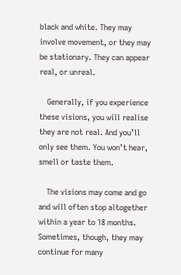black and white. They may involve movement, or they may be stationary. They can appear real, or unreal.

    Generally, if you experience these visions, you will realise they are not real. And you’ll only see them. You won’t hear, smell or taste them.

    The visions may come and go and will often stop altogether within a year to 18 months. Sometimes, though, they may continue for many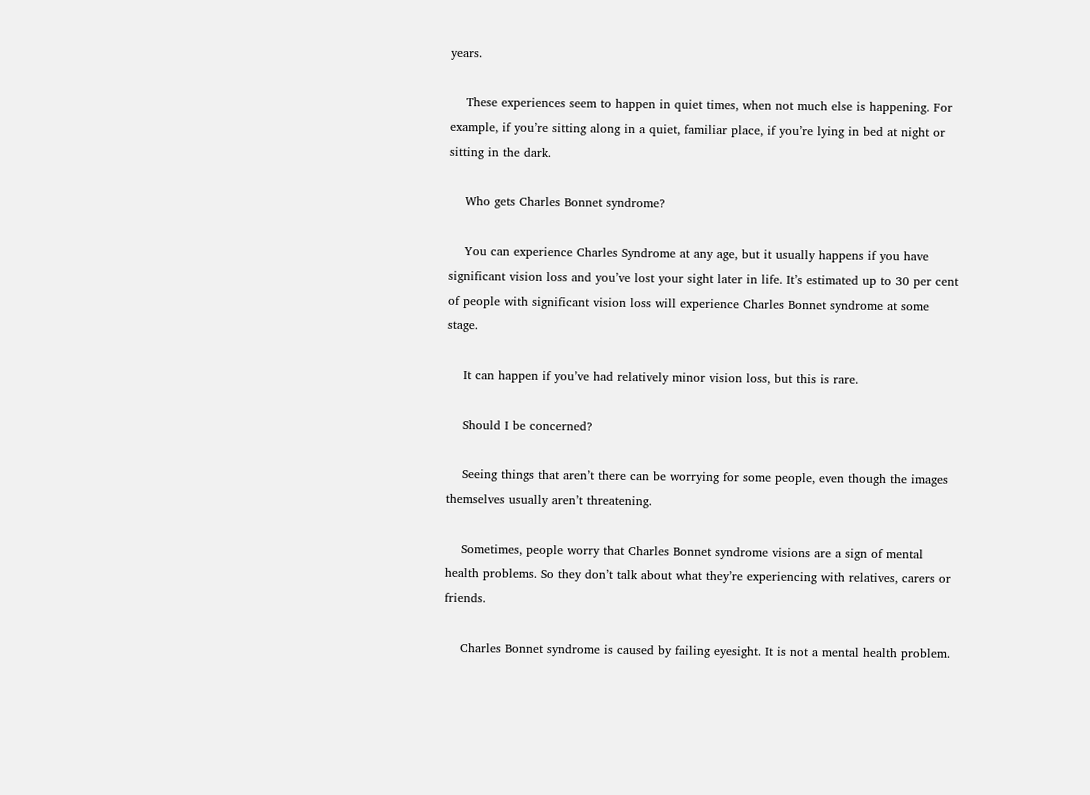years.

    These experiences seem to happen in quiet times, when not much else is happening. For example, if you’re sitting along in a quiet, familiar place, if you’re lying in bed at night or sitting in the dark.

    Who gets Charles Bonnet syndrome?

    You can experience Charles Syndrome at any age, but it usually happens if you have significant vision loss and you’ve lost your sight later in life. It’s estimated up to 30 per cent of people with significant vision loss will experience Charles Bonnet syndrome at some stage.

    It can happen if you’ve had relatively minor vision loss, but this is rare.

    Should I be concerned?

    Seeing things that aren’t there can be worrying for some people, even though the images themselves usually aren’t threatening.

    Sometimes, people worry that Charles Bonnet syndrome visions are a sign of mental health problems. So they don’t talk about what they’re experiencing with relatives, carers or friends.

    Charles Bonnet syndrome is caused by failing eyesight. It is not a mental health problem.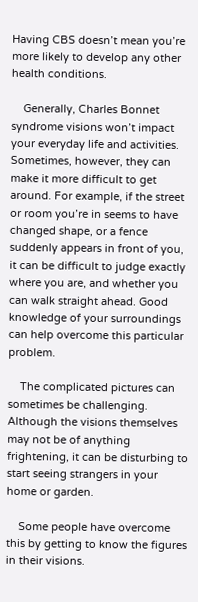Having CBS doesn’t mean you’re more likely to develop any other health conditions.

    Generally, Charles Bonnet syndrome visions won’t impact your everyday life and activities. Sometimes, however, they can make it more difficult to get around. For example, if the street or room you’re in seems to have changed shape, or a fence suddenly appears in front of you, it can be difficult to judge exactly where you are, and whether you can walk straight ahead. Good knowledge of your surroundings can help overcome this particular problem.

    The complicated pictures can sometimes be challenging. Although the visions themselves may not be of anything frightening, it can be disturbing to start seeing strangers in your home or garden.

    Some people have overcome this by getting to know the figures in their visions.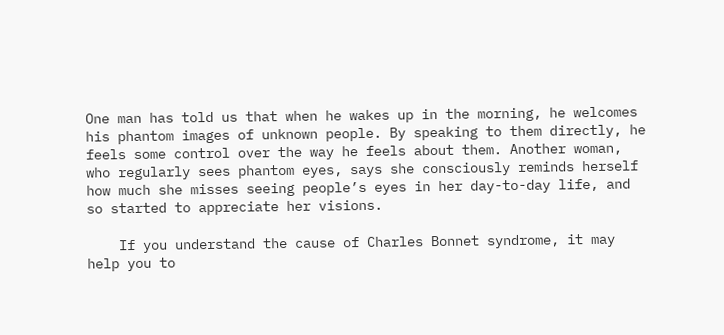One man has told us that when he wakes up in the morning, he welcomes his phantom images of unknown people. By speaking to them directly, he feels some control over the way he feels about them. Another woman, who regularly sees phantom eyes, says she consciously reminds herself how much she misses seeing people’s eyes in her day-to-day life, and so started to appreciate her visions.

    If you understand the cause of Charles Bonnet syndrome, it may help you to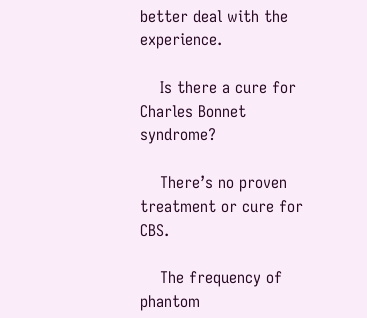better deal with the experience.

    Is there a cure for Charles Bonnet syndrome?

    There’s no proven treatment or cure for CBS.

    The frequency of phantom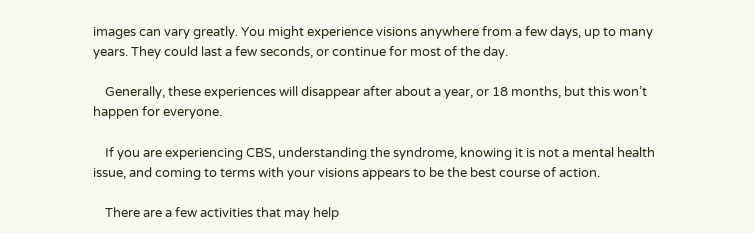images can vary greatly. You might experience visions anywhere from a few days, up to many years. They could last a few seconds, or continue for most of the day.

    Generally, these experiences will disappear after about a year, or 18 months, but this won’t happen for everyone.

    If you are experiencing CBS, understanding the syndrome, knowing it is not a mental health issue, and coming to terms with your visions appears to be the best course of action.

    There are a few activities that may help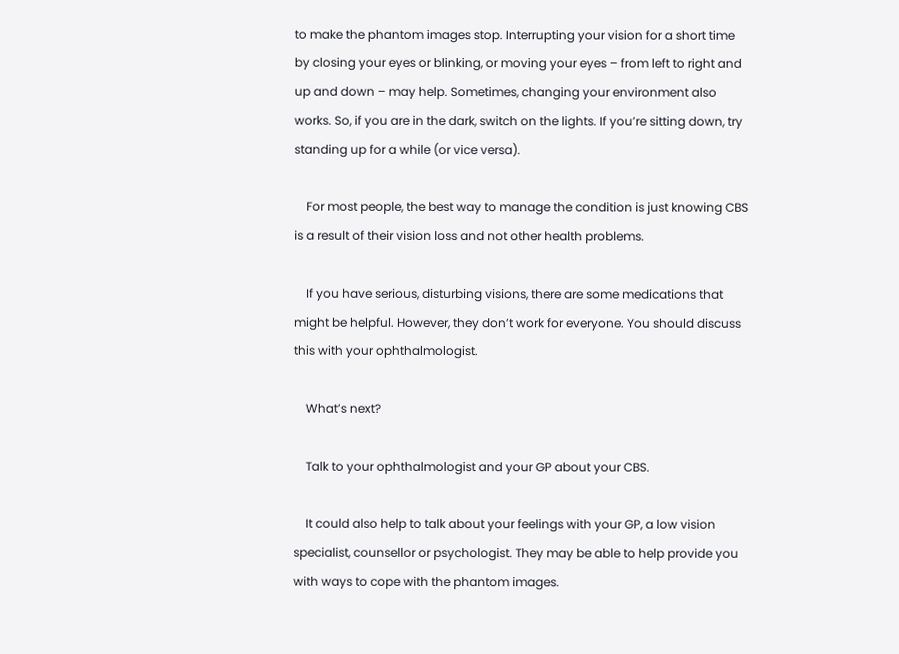to make the phantom images stop. Interrupting your vision for a short time by closing your eyes or blinking, or moving your eyes – from left to right and up and down – may help. Sometimes, changing your environment also works. So, if you are in the dark, switch on the lights. If you’re sitting down, try standing up for a while (or vice versa).

    For most people, the best way to manage the condition is just knowing CBS is a result of their vision loss and not other health problems.

    If you have serious, disturbing visions, there are some medications that might be helpful. However, they don’t work for everyone. You should discuss this with your ophthalmologist.

    What’s next?

    Talk to your ophthalmologist and your GP about your CBS.

    It could also help to talk about your feelings with your GP, a low vision specialist, counsellor or psychologist. They may be able to help provide you with ways to cope with the phantom images.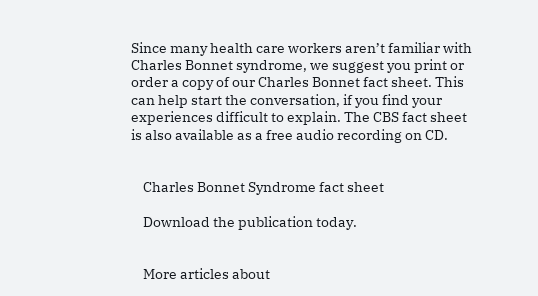Since many health care workers aren’t familiar with Charles Bonnet syndrome, we suggest you print or order a copy of our Charles Bonnet fact sheet. This can help start the conversation, if you find your experiences difficult to explain. The CBS fact sheet is also available as a free audio recording on CD.


    Charles Bonnet Syndrome fact sheet

    Download the publication today.


    More articles about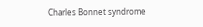Charles Bonnet syndrome